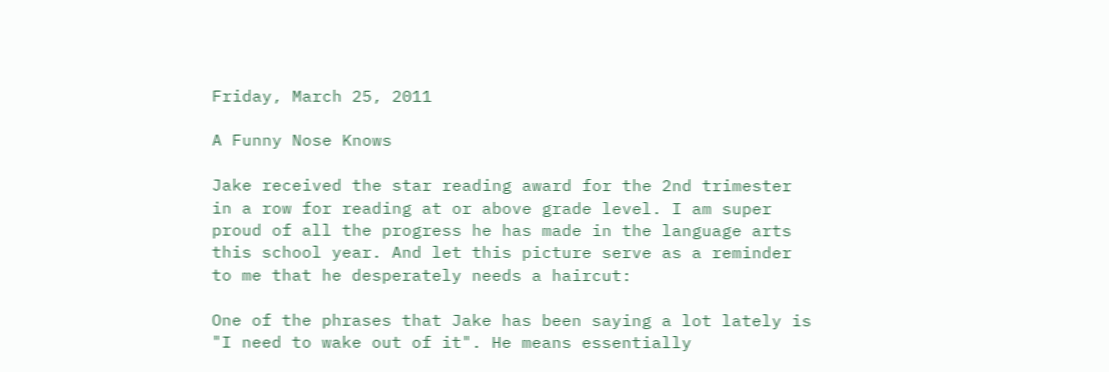Friday, March 25, 2011

A Funny Nose Knows

Jake received the star reading award for the 2nd trimester in a row for reading at or above grade level. I am super proud of all the progress he has made in the language arts this school year. And let this picture serve as a reminder to me that he desperately needs a haircut:

One of the phrases that Jake has been saying a lot lately is "I need to wake out of it". He means essentially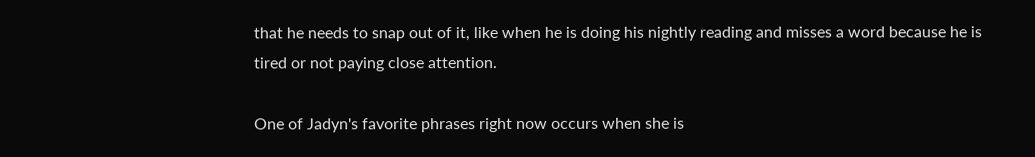that he needs to snap out of it, like when he is doing his nightly reading and misses a word because he is tired or not paying close attention.

One of Jadyn's favorite phrases right now occurs when she is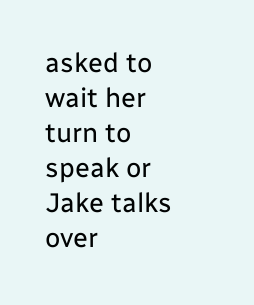asked to wait her turn to speak or Jake talks over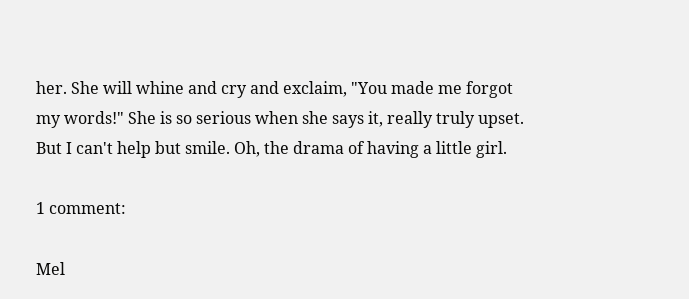her. She will whine and cry and exclaim, "You made me forgot my words!" She is so serious when she says it, really truly upset. But I can't help but smile. Oh, the drama of having a little girl.

1 comment:

Mel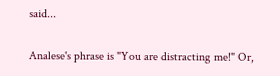said...

Analese's phrase is "You are distracting me!" Or,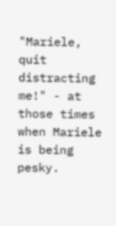"Mariele, quit distracting me!" - at those times when Mariele is being pesky.